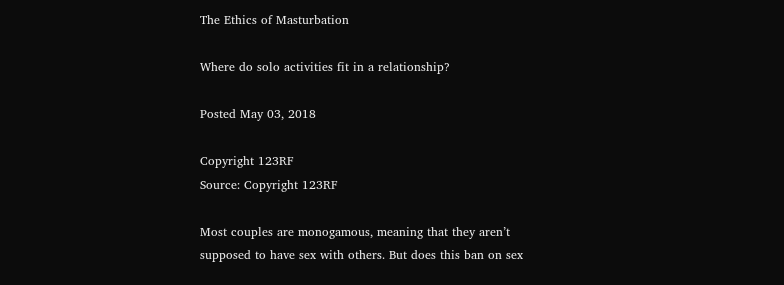The Ethics of Masturbation

Where do solo activities fit in a relationship?

Posted May 03, 2018

Copyright 123RF
Source: Copyright 123RF

Most couples are monogamous, meaning that they aren’t supposed to have sex with others. But does this ban on sex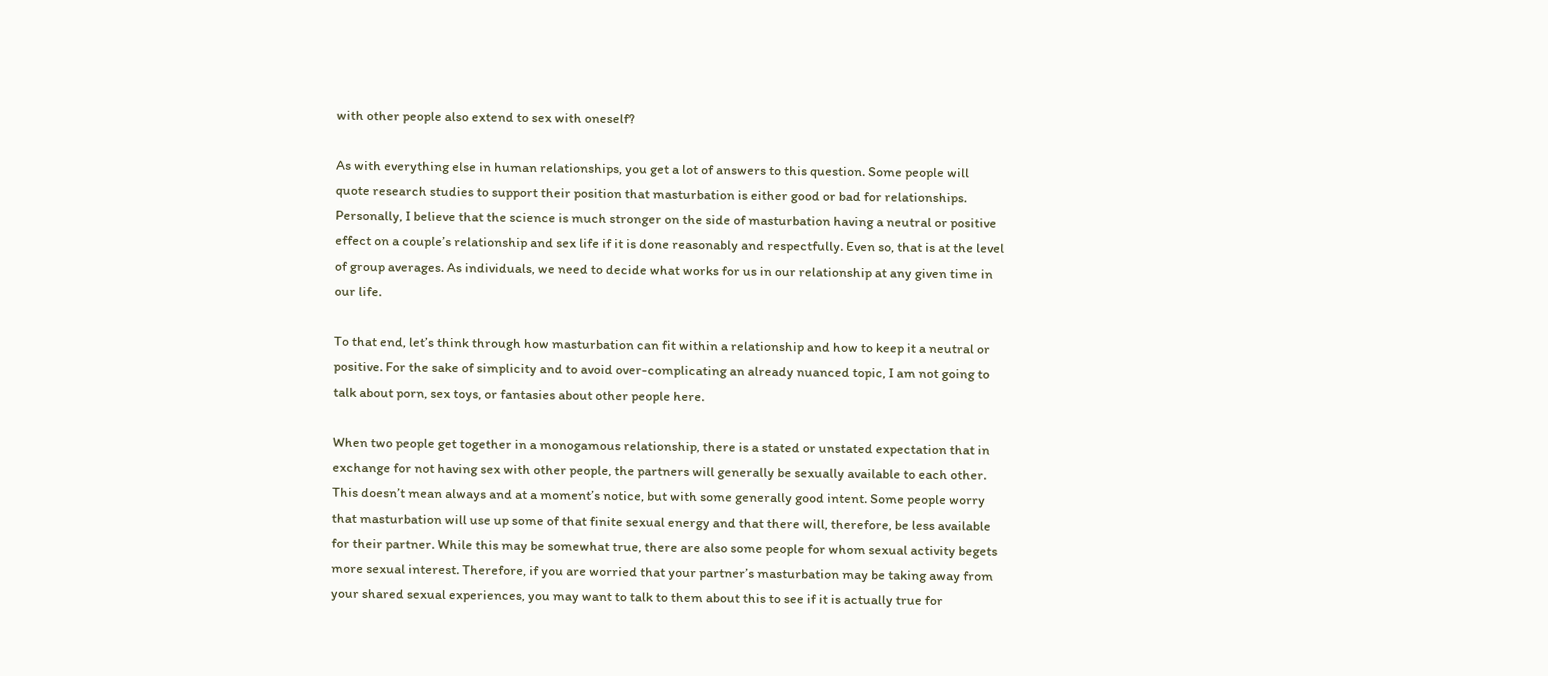with other people also extend to sex with oneself?

As with everything else in human relationships, you get a lot of answers to this question. Some people will quote research studies to support their position that masturbation is either good or bad for relationships. Personally, I believe that the science is much stronger on the side of masturbation having a neutral or positive effect on a couple’s relationship and sex life if it is done reasonably and respectfully. Even so, that is at the level of group averages. As individuals, we need to decide what works for us in our relationship at any given time in our life.

To that end, let’s think through how masturbation can fit within a relationship and how to keep it a neutral or positive. For the sake of simplicity and to avoid over-complicating an already nuanced topic, I am not going to talk about porn, sex toys, or fantasies about other people here.

When two people get together in a monogamous relationship, there is a stated or unstated expectation that in exchange for not having sex with other people, the partners will generally be sexually available to each other. This doesn’t mean always and at a moment’s notice, but with some generally good intent. Some people worry that masturbation will use up some of that finite sexual energy and that there will, therefore, be less available for their partner. While this may be somewhat true, there are also some people for whom sexual activity begets more sexual interest. Therefore, if you are worried that your partner’s masturbation may be taking away from your shared sexual experiences, you may want to talk to them about this to see if it is actually true for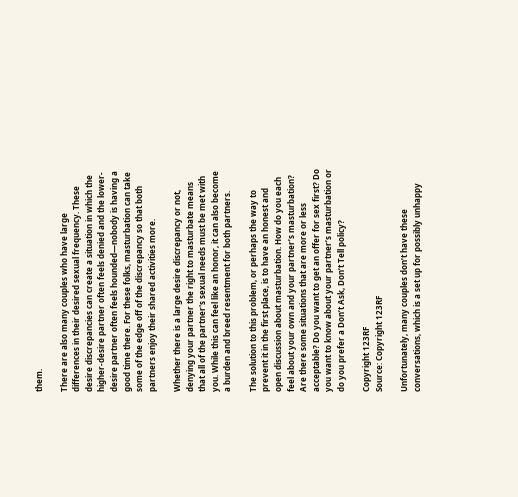them.

There are also many couples who have large differences in their desired sexual frequency. These desire discrepancies can create a situation in which the higher-desire partner often feels denied and the lower-desire partner often feels hounded—nobody is having a good time there. For these folks, masturbation can take some of the edge off of the discrepancy so that both partners enjoy their shared activities more.

Whether there is a large desire discrepancy or not, denying your partner the right to masturbate means that all of the partner's sexual needs must be met with you. While this can feel like an honor, it can also become a burden and breed resentment for both partners.

The solution to this problem, or perhaps the way to prevent it in the first place, is to have an honest and open discussion about masturbation. How do you each feel about your own and your partner’s masturbation? Are there some situations that are more or less acceptable? Do you want to get an offer for sex first? Do you want to know about your partner’s masturbation or do you prefer a Don’t Ask, Don’t Tell policy?

Copyright 123RF
Source: Copyright 123RF

Unfortunately, many couples don’t have these conversations, which is a set up for possibly unhappy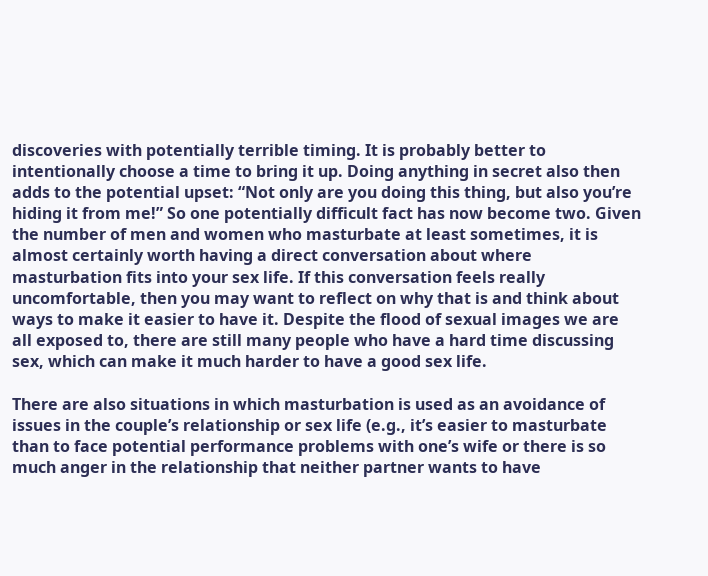discoveries with potentially terrible timing. It is probably better to intentionally choose a time to bring it up. Doing anything in secret also then adds to the potential upset: “Not only are you doing this thing, but also you’re hiding it from me!” So one potentially difficult fact has now become two. Given the number of men and women who masturbate at least sometimes, it is almost certainly worth having a direct conversation about where masturbation fits into your sex life. If this conversation feels really uncomfortable, then you may want to reflect on why that is and think about ways to make it easier to have it. Despite the flood of sexual images we are all exposed to, there are still many people who have a hard time discussing sex, which can make it much harder to have a good sex life.

There are also situations in which masturbation is used as an avoidance of issues in the couple’s relationship or sex life (e.g., it’s easier to masturbate than to face potential performance problems with one’s wife or there is so much anger in the relationship that neither partner wants to have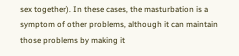sex together). In these cases, the masturbation is a symptom of other problems, although it can maintain those problems by making it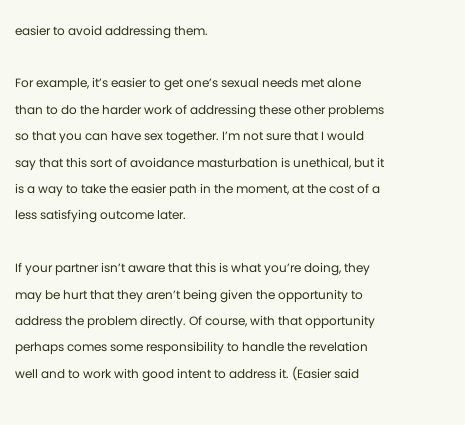easier to avoid addressing them.

For example, it’s easier to get one’s sexual needs met alone than to do the harder work of addressing these other problems so that you can have sex together. I’m not sure that I would say that this sort of avoidance masturbation is unethical, but it is a way to take the easier path in the moment, at the cost of a less satisfying outcome later.

If your partner isn’t aware that this is what you’re doing, they may be hurt that they aren’t being given the opportunity to address the problem directly. Of course, with that opportunity perhaps comes some responsibility to handle the revelation well and to work with good intent to address it. (Easier said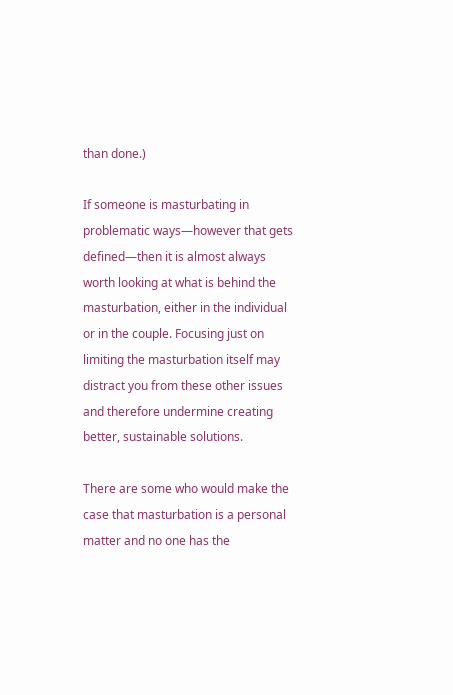than done.)

If someone is masturbating in problematic ways—however that gets defined—then it is almost always worth looking at what is behind the masturbation, either in the individual or in the couple. Focusing just on limiting the masturbation itself may distract you from these other issues and therefore undermine creating better, sustainable solutions.

There are some who would make the case that masturbation is a personal matter and no one has the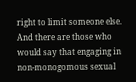right to limit someone else. And there are those who would say that engaging in non-monogomous sexual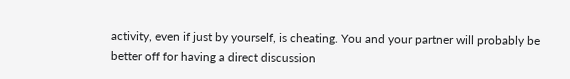activity, even if just by yourself, is cheating. You and your partner will probably be better off for having a direct discussion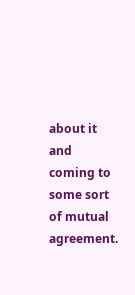about it and coming to some sort of mutual agreement.